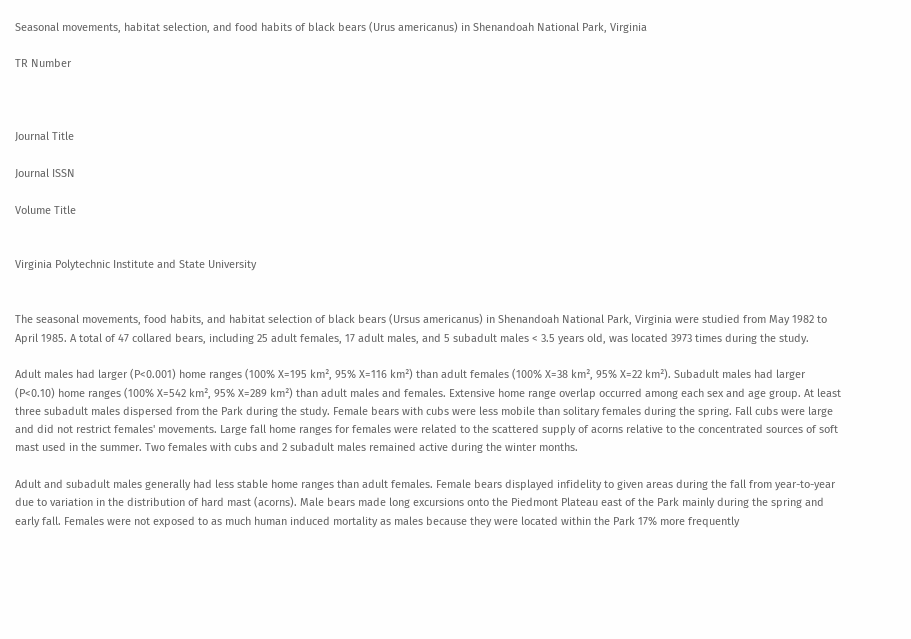Seasonal movements, habitat selection, and food habits of black bears (Urus americanus) in Shenandoah National Park, Virginia

TR Number



Journal Title

Journal ISSN

Volume Title


Virginia Polytechnic Institute and State University


The seasonal movements, food habits, and habitat selection of black bears (Ursus americanus) in Shenandoah National Park, Virginia were studied from May 1982 to April 1985. A total of 47 collared bears, including 25 adult females, 17 adult males, and 5 subadult males < 3.5 years old, was located 3973 times during the study.

Adult males had larger (P<0.001) home ranges (100% X=195 km², 95% X=116 km²) than adult females (100% X=38 km², 95% X=22 km²). Subadult males had larger (P<0.10) home ranges (100% X=542 km², 95% X=289 km²) than adult males and females. Extensive home range overlap occurred among each sex and age group. At least three subadult males dispersed from the Park during the study. Female bears with cubs were less mobile than solitary females during the spring. Fall cubs were large and did not restrict females' movements. Large fall home ranges for females were related to the scattered supply of acorns relative to the concentrated sources of soft mast used in the summer. Two females with cubs and 2 subadult males remained active during the winter months.

Adult and subadult males generally had less stable home ranges than adult females. Female bears displayed infidelity to given areas during the fall from year-to-year due to variation in the distribution of hard mast (acorns). Male bears made long excursions onto the Piedmont Plateau east of the Park mainly during the spring and early fall. Females were not exposed to as much human induced mortality as males because they were located within the Park 17% more frequently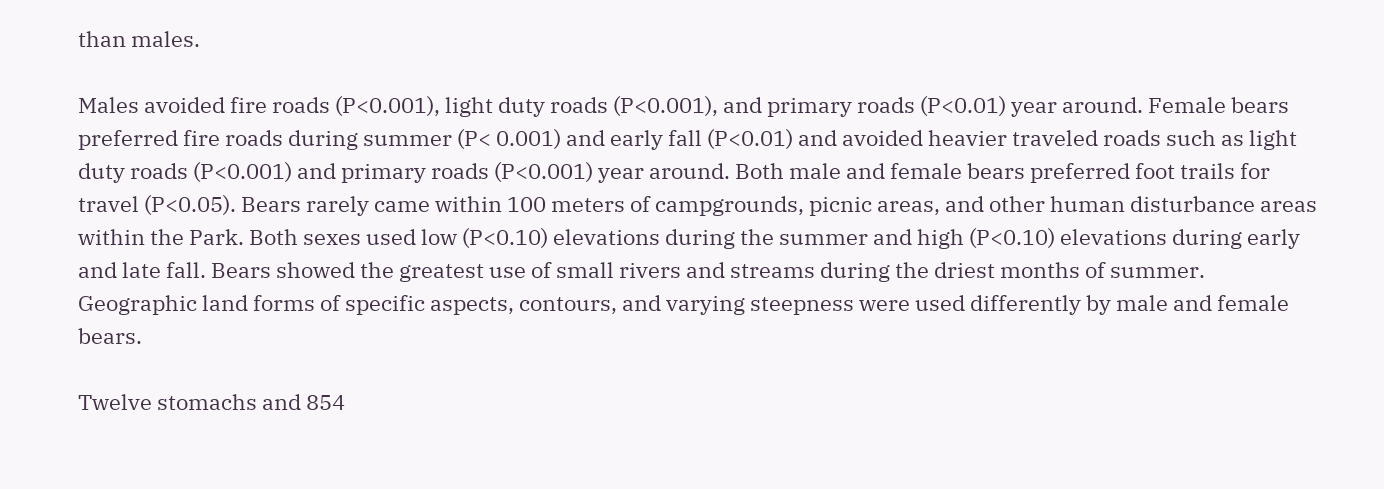than males.

Males avoided fire roads (P<0.001), light duty roads (P<0.001), and primary roads (P<0.01) year around. Female bears preferred fire roads during summer (P< 0.001) and early fall (P<0.01) and avoided heavier traveled roads such as light duty roads (P<0.001) and primary roads (P<0.001) year around. Both male and female bears preferred foot trails for travel (P<0.05). Bears rarely came within 100 meters of campgrounds, picnic areas, and other human disturbance areas within the Park. Both sexes used low (P<0.10) elevations during the summer and high (P<0.10) elevations during early and late fall. Bears showed the greatest use of small rivers and streams during the driest months of summer. Geographic land forms of specific aspects, contours, and varying steepness were used differently by male and female bears.

Twelve stomachs and 854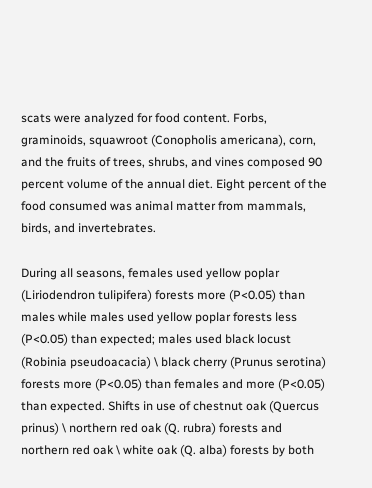scats were analyzed for food content. Forbs, graminoids, squawroot (Conopholis americana), corn, and the fruits of trees, shrubs, and vines composed 90 percent volume of the annual diet. Eight percent of the food consumed was animal matter from mammals, birds, and invertebrates.

During all seasons, females used yellow poplar (Liriodendron tulipifera) forests more (P<0.05) than males while males used yellow poplar forests less (P<0.05) than expected; males used black locust (Robinia pseudoacacia) \ black cherry (Prunus serotina) forests more (P<0.05) than females and more (P<0.05) than expected. Shifts in use of chestnut oak (Quercus prinus) \ northern red oak (Q. rubra) forests and northern red oak \ white oak (Q. alba) forests by both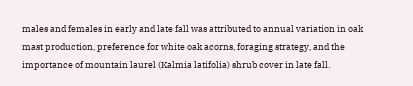males and females in early and late fall was attributed to annual variation in oak mast production, preference for white oak acorns, foraging strategy, and the importance of mountain laurel (Kalmia latifolia) shrub cover in late fall.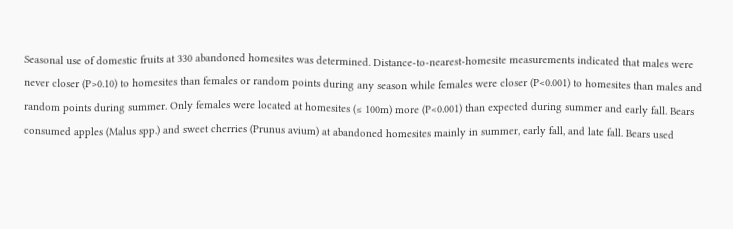Seasonal use of domestic fruits at 330 abandoned homesites was determined. Distance-to-nearest-homesite measurements indicated that males were never closer (P>0.10) to homesites than females or random points during any season while females were closer (P<0.001) to homesites than males and random points during summer. Only females were located at homesites (≤ 100m) more (P<0.001) than expected during summer and early fall. Bears consumed apples (Malus spp.) and sweet cherries (Prunus avium) at abandoned homesites mainly in summer, early fall, and late fall. Bears used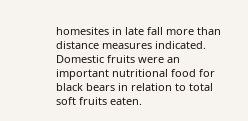homesites in late fall more than distance measures indicated. Domestic fruits were an important nutritional food for black bears in relation to total soft fruits eaten.